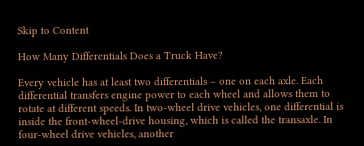Skip to Content

How Many Differentials Does a Truck Have?

Every vehicle has at least two differentials – one on each axle. Each differential transfers engine power to each wheel and allows them to rotate at different speeds. In two-wheel drive vehicles, one differential is inside the front-wheel-drive housing, which is called the transaxle. In four-wheel drive vehicles, another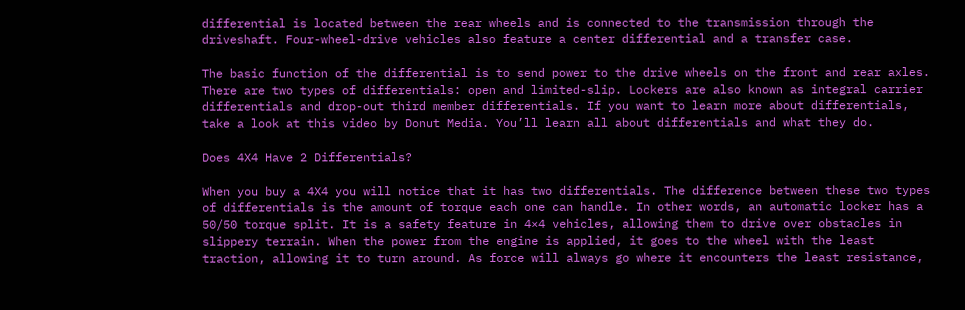differential is located between the rear wheels and is connected to the transmission through the driveshaft. Four-wheel-drive vehicles also feature a center differential and a transfer case.

The basic function of the differential is to send power to the drive wheels on the front and rear axles. There are two types of differentials: open and limited-slip. Lockers are also known as integral carrier differentials and drop-out third member differentials. If you want to learn more about differentials, take a look at this video by Donut Media. You’ll learn all about differentials and what they do.

Does 4X4 Have 2 Differentials?

When you buy a 4X4 you will notice that it has two differentials. The difference between these two types of differentials is the amount of torque each one can handle. In other words, an automatic locker has a 50/50 torque split. It is a safety feature in 4×4 vehicles, allowing them to drive over obstacles in slippery terrain. When the power from the engine is applied, it goes to the wheel with the least traction, allowing it to turn around. As force will always go where it encounters the least resistance,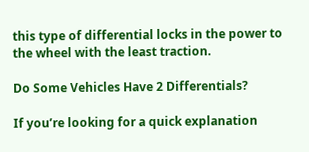this type of differential locks in the power to the wheel with the least traction.

Do Some Vehicles Have 2 Differentials?

If you’re looking for a quick explanation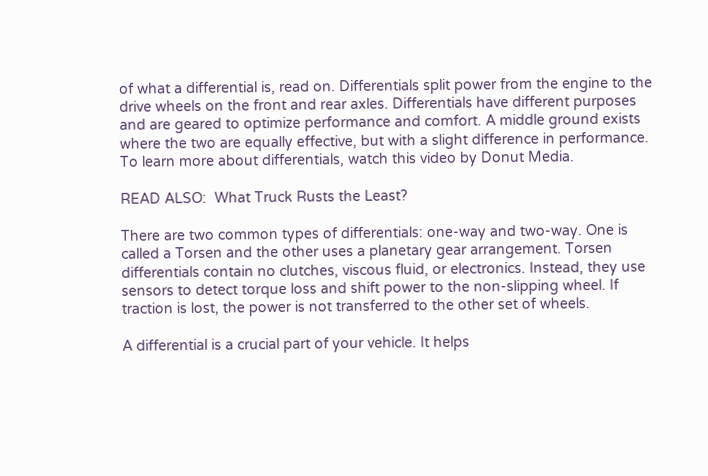of what a differential is, read on. Differentials split power from the engine to the drive wheels on the front and rear axles. Differentials have different purposes and are geared to optimize performance and comfort. A middle ground exists where the two are equally effective, but with a slight difference in performance. To learn more about differentials, watch this video by Donut Media.

READ ALSO:  What Truck Rusts the Least?

There are two common types of differentials: one-way and two-way. One is called a Torsen and the other uses a planetary gear arrangement. Torsen differentials contain no clutches, viscous fluid, or electronics. Instead, they use sensors to detect torque loss and shift power to the non-slipping wheel. If traction is lost, the power is not transferred to the other set of wheels.

A differential is a crucial part of your vehicle. It helps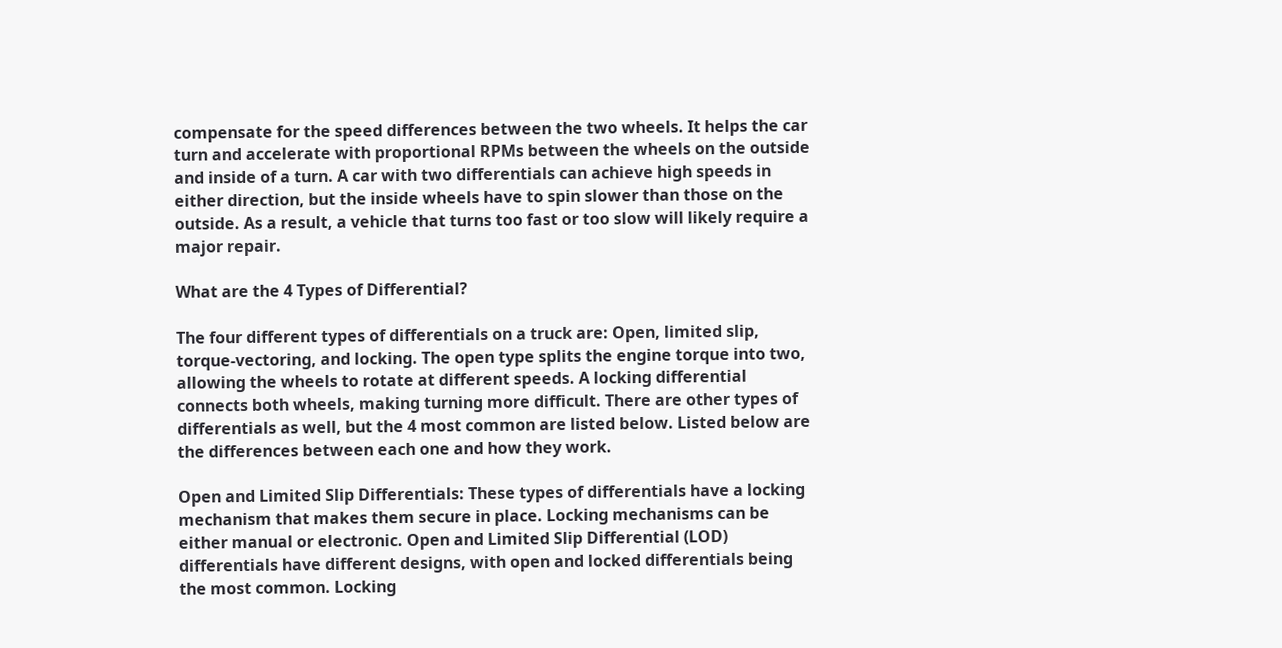compensate for the speed differences between the two wheels. It helps the car turn and accelerate with proportional RPMs between the wheels on the outside and inside of a turn. A car with two differentials can achieve high speeds in either direction, but the inside wheels have to spin slower than those on the outside. As a result, a vehicle that turns too fast or too slow will likely require a major repair.

What are the 4 Types of Differential?

The four different types of differentials on a truck are: Open, limited slip, torque-vectoring, and locking. The open type splits the engine torque into two, allowing the wheels to rotate at different speeds. A locking differential connects both wheels, making turning more difficult. There are other types of differentials as well, but the 4 most common are listed below. Listed below are the differences between each one and how they work.

Open and Limited Slip Differentials: These types of differentials have a locking mechanism that makes them secure in place. Locking mechanisms can be either manual or electronic. Open and Limited Slip Differential (LOD) differentials have different designs, with open and locked differentials being the most common. Locking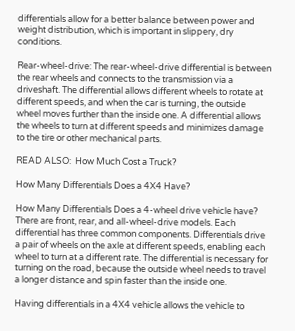differentials allow for a better balance between power and weight distribution, which is important in slippery, dry conditions.

Rear-wheel-drive: The rear-wheel-drive differential is between the rear wheels and connects to the transmission via a driveshaft. The differential allows different wheels to rotate at different speeds, and when the car is turning, the outside wheel moves further than the inside one. A differential allows the wheels to turn at different speeds and minimizes damage to the tire or other mechanical parts.

READ ALSO:  How Much Cost a Truck?

How Many Differentials Does a 4X4 Have?

How Many Differentials Does a 4-wheel drive vehicle have? There are front, rear, and all-wheel-drive models. Each differential has three common components. Differentials drive a pair of wheels on the axle at different speeds, enabling each wheel to turn at a different rate. The differential is necessary for turning on the road, because the outside wheel needs to travel a longer distance and spin faster than the inside one.

Having differentials in a 4X4 vehicle allows the vehicle to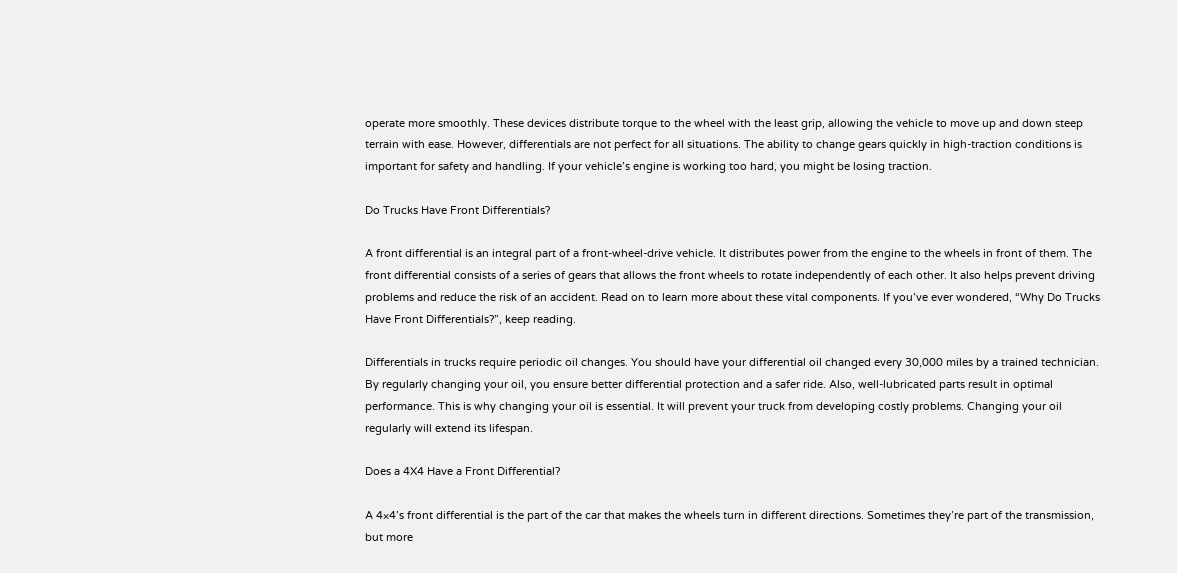operate more smoothly. These devices distribute torque to the wheel with the least grip, allowing the vehicle to move up and down steep terrain with ease. However, differentials are not perfect for all situations. The ability to change gears quickly in high-traction conditions is important for safety and handling. If your vehicle’s engine is working too hard, you might be losing traction.

Do Trucks Have Front Differentials?

A front differential is an integral part of a front-wheel-drive vehicle. It distributes power from the engine to the wheels in front of them. The front differential consists of a series of gears that allows the front wheels to rotate independently of each other. It also helps prevent driving problems and reduce the risk of an accident. Read on to learn more about these vital components. If you’ve ever wondered, “Why Do Trucks Have Front Differentials?”, keep reading.

Differentials in trucks require periodic oil changes. You should have your differential oil changed every 30,000 miles by a trained technician. By regularly changing your oil, you ensure better differential protection and a safer ride. Also, well-lubricated parts result in optimal performance. This is why changing your oil is essential. It will prevent your truck from developing costly problems. Changing your oil regularly will extend its lifespan.

Does a 4X4 Have a Front Differential?

A 4×4’s front differential is the part of the car that makes the wheels turn in different directions. Sometimes they’re part of the transmission, but more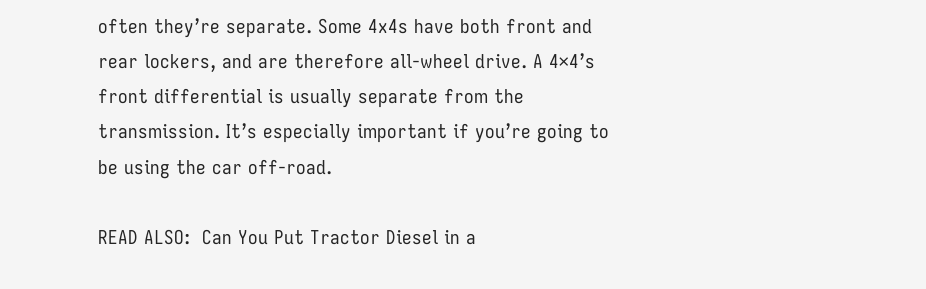often they’re separate. Some 4x4s have both front and rear lockers, and are therefore all-wheel drive. A 4×4’s front differential is usually separate from the transmission. It’s especially important if you’re going to be using the car off-road.

READ ALSO:  Can You Put Tractor Diesel in a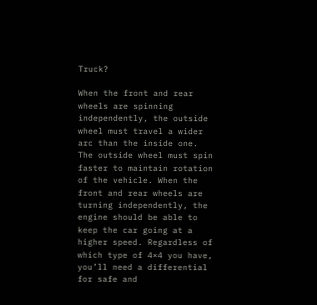Truck?

When the front and rear wheels are spinning independently, the outside wheel must travel a wider arc than the inside one. The outside wheel must spin faster to maintain rotation of the vehicle. When the front and rear wheels are turning independently, the engine should be able to keep the car going at a higher speed. Regardless of which type of 4×4 you have, you’ll need a differential for safe and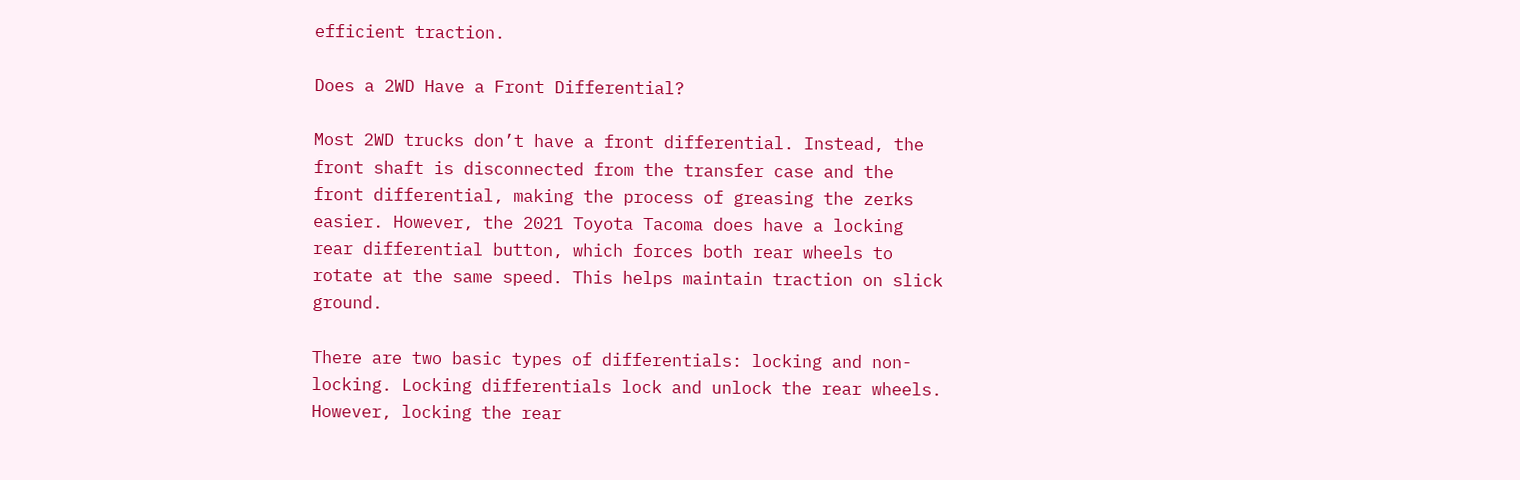efficient traction.

Does a 2WD Have a Front Differential?

Most 2WD trucks don’t have a front differential. Instead, the front shaft is disconnected from the transfer case and the front differential, making the process of greasing the zerks easier. However, the 2021 Toyota Tacoma does have a locking rear differential button, which forces both rear wheels to rotate at the same speed. This helps maintain traction on slick ground.

There are two basic types of differentials: locking and non-locking. Locking differentials lock and unlock the rear wheels. However, locking the rear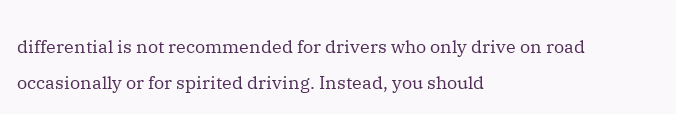differential is not recommended for drivers who only drive on road occasionally or for spirited driving. Instead, you should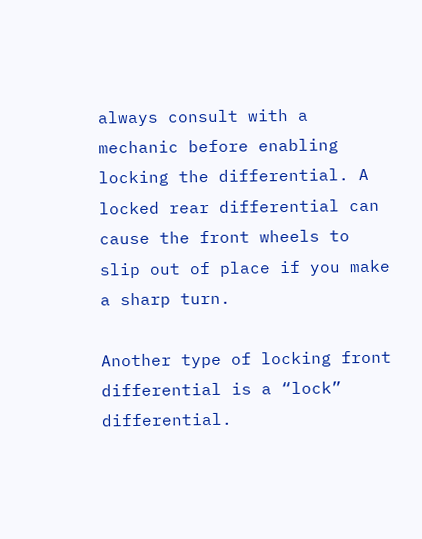always consult with a mechanic before enabling locking the differential. A locked rear differential can cause the front wheels to slip out of place if you make a sharp turn.

Another type of locking front differential is a “lock” differential.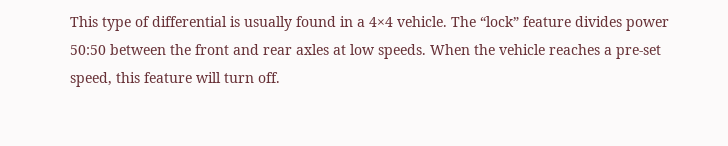This type of differential is usually found in a 4×4 vehicle. The “lock” feature divides power 50:50 between the front and rear axles at low speeds. When the vehicle reaches a pre-set speed, this feature will turn off.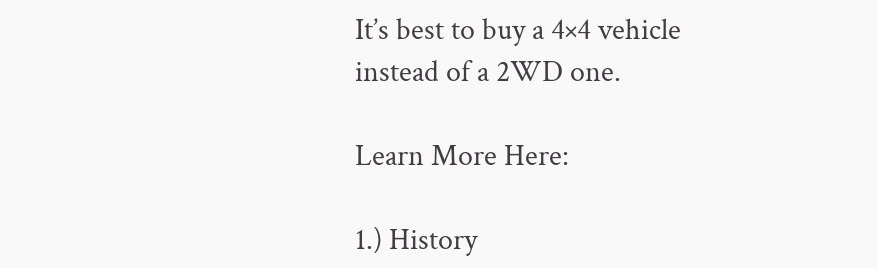It’s best to buy a 4×4 vehicle instead of a 2WD one.

Learn More Here:

1.) History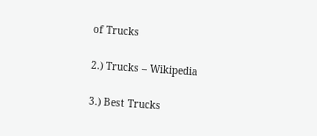of Trucks

2.) Trucks – Wikipedia

3.) Best Trucks